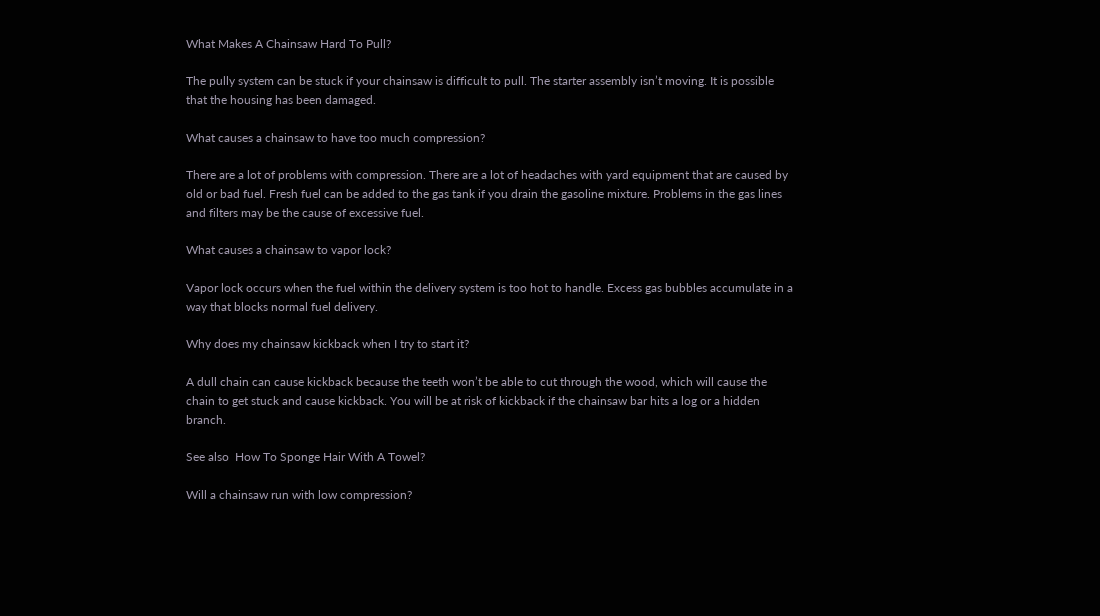What Makes A Chainsaw Hard To Pull?

The pully system can be stuck if your chainsaw is difficult to pull. The starter assembly isn’t moving. It is possible that the housing has been damaged.

What causes a chainsaw to have too much compression?

There are a lot of problems with compression. There are a lot of headaches with yard equipment that are caused by old or bad fuel. Fresh fuel can be added to the gas tank if you drain the gasoline mixture. Problems in the gas lines and filters may be the cause of excessive fuel.

What causes a chainsaw to vapor lock?

Vapor lock occurs when the fuel within the delivery system is too hot to handle. Excess gas bubbles accumulate in a way that blocks normal fuel delivery.

Why does my chainsaw kickback when I try to start it?

A dull chain can cause kickback because the teeth won’t be able to cut through the wood, which will cause the chain to get stuck and cause kickback. You will be at risk of kickback if the chainsaw bar hits a log or a hidden branch.

See also  How To Sponge Hair With A Towel?

Will a chainsaw run with low compression?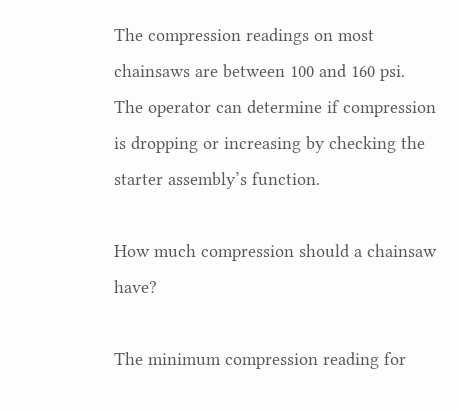The compression readings on most chainsaws are between 100 and 160 psi. The operator can determine if compression is dropping or increasing by checking the starter assembly’s function.

How much compression should a chainsaw have?

The minimum compression reading for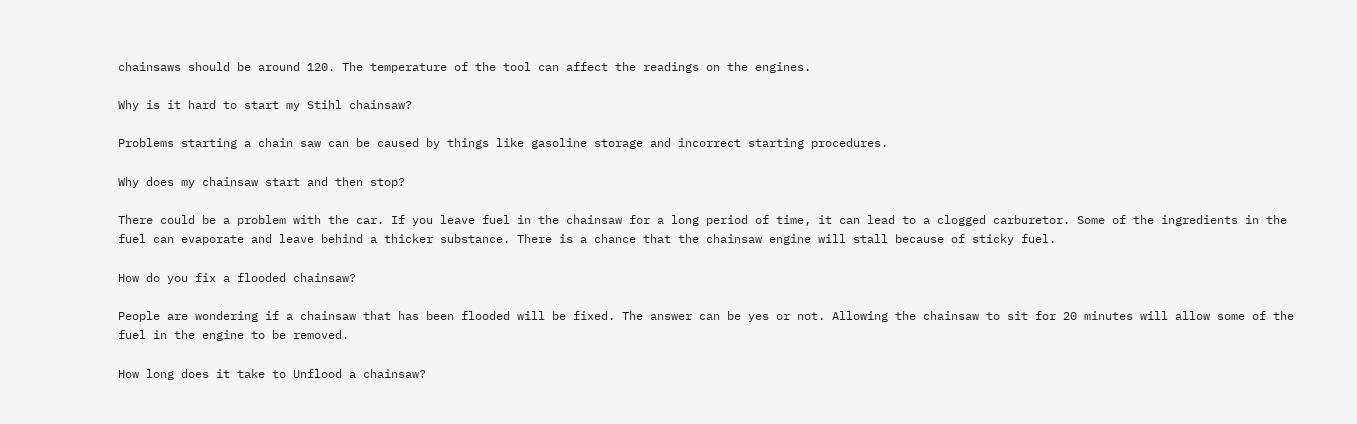chainsaws should be around 120. The temperature of the tool can affect the readings on the engines.

Why is it hard to start my Stihl chainsaw?

Problems starting a chain saw can be caused by things like gasoline storage and incorrect starting procedures.

Why does my chainsaw start and then stop?

There could be a problem with the car. If you leave fuel in the chainsaw for a long period of time, it can lead to a clogged carburetor. Some of the ingredients in the fuel can evaporate and leave behind a thicker substance. There is a chance that the chainsaw engine will stall because of sticky fuel.

How do you fix a flooded chainsaw?

People are wondering if a chainsaw that has been flooded will be fixed. The answer can be yes or not. Allowing the chainsaw to sit for 20 minutes will allow some of the fuel in the engine to be removed.

How long does it take to Unflood a chainsaw?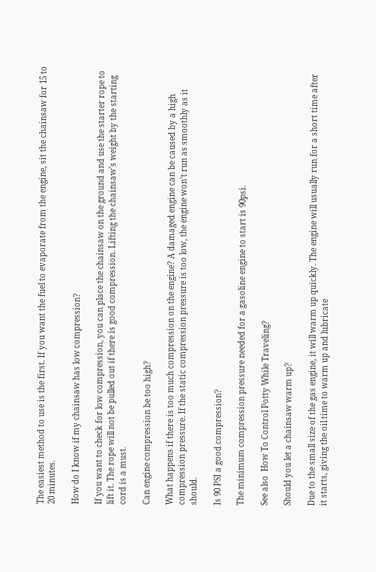The easiest method to use is the first. If you want the fuel to evaporate from the engine, sit the chainsaw for 15 to 20 minutes.

How do I know if my chainsaw has low compression?

If you want to check for low compression, you can place the chainsaw on the ground and use the starter rope to lift it. The rope will not be pulled out if there is good compression. Lifting the chainsaw’s weight by the starting cord is a must.

Can engine compression be too high?

What happens if there is too much compression on the engine? A damaged engine can be caused by a high compression pressure. If the static compression pressure is too low, the engine won’t run as smoothly as it should.

Is 90 PSI a good compression?

The minimum compression pressure needed for a gasoline engine to start is 90psi.

See also  How To Control Potty While Traveling?

Should you let a chainsaw warm up?

Due to the small size of the gas engine, it will warm up quickly. The engine will usually run for a short time after it starts, giving the oil time to warm up and lubricate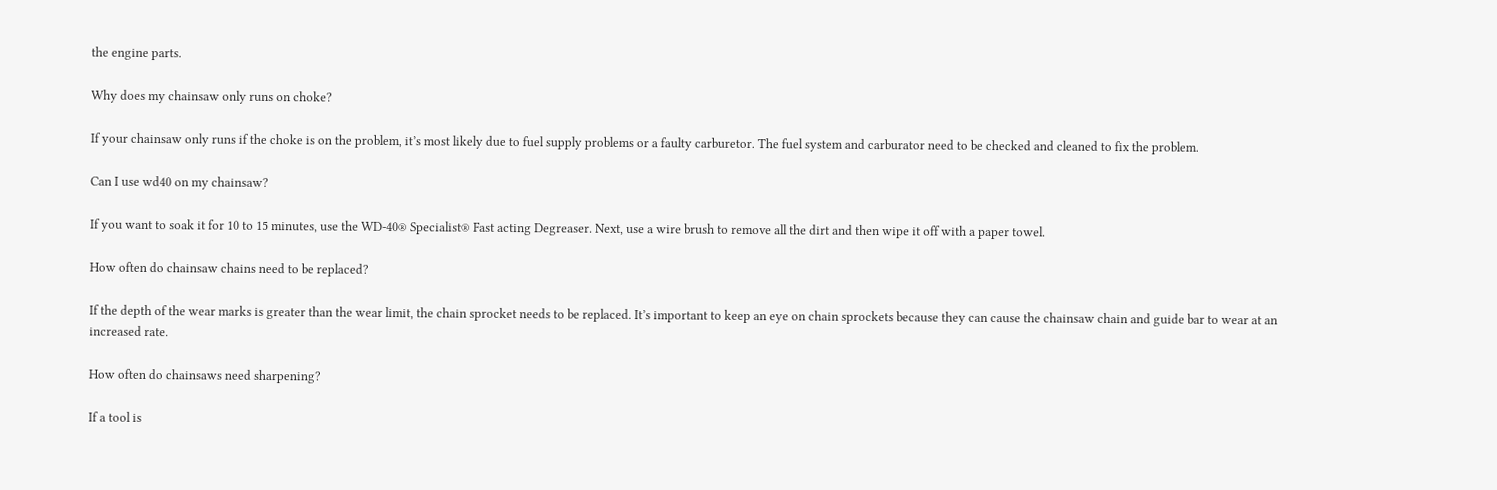the engine parts.

Why does my chainsaw only runs on choke?

If your chainsaw only runs if the choke is on the problem, it’s most likely due to fuel supply problems or a faulty carburetor. The fuel system and carburator need to be checked and cleaned to fix the problem.

Can I use wd40 on my chainsaw?

If you want to soak it for 10 to 15 minutes, use the WD-40® Specialist® Fast acting Degreaser. Next, use a wire brush to remove all the dirt and then wipe it off with a paper towel.

How often do chainsaw chains need to be replaced?

If the depth of the wear marks is greater than the wear limit, the chain sprocket needs to be replaced. It’s important to keep an eye on chain sprockets because they can cause the chainsaw chain and guide bar to wear at an increased rate.

How often do chainsaws need sharpening?

If a tool is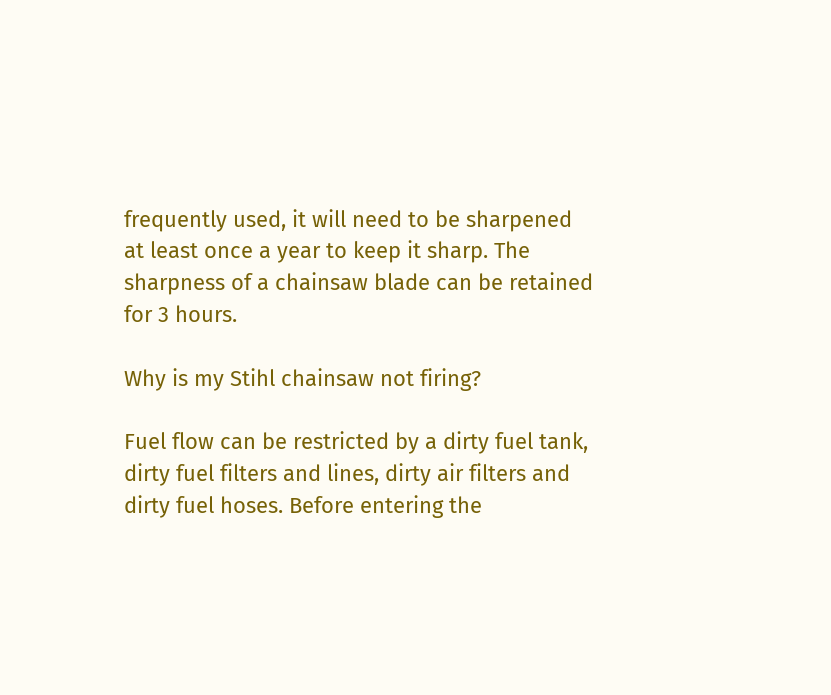frequently used, it will need to be sharpened at least once a year to keep it sharp. The sharpness of a chainsaw blade can be retained for 3 hours.

Why is my Stihl chainsaw not firing?

Fuel flow can be restricted by a dirty fuel tank, dirty fuel filters and lines, dirty air filters and dirty fuel hoses. Before entering the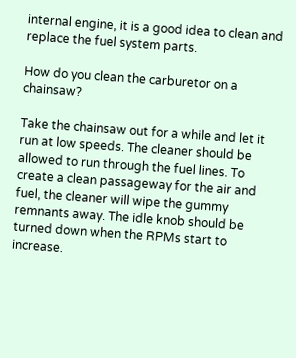internal engine, it is a good idea to clean and replace the fuel system parts.

How do you clean the carburetor on a chainsaw?

Take the chainsaw out for a while and let it run at low speeds. The cleaner should be allowed to run through the fuel lines. To create a clean passageway for the air and fuel, the cleaner will wipe the gummy remnants away. The idle knob should be turned down when the RPMs start to increase.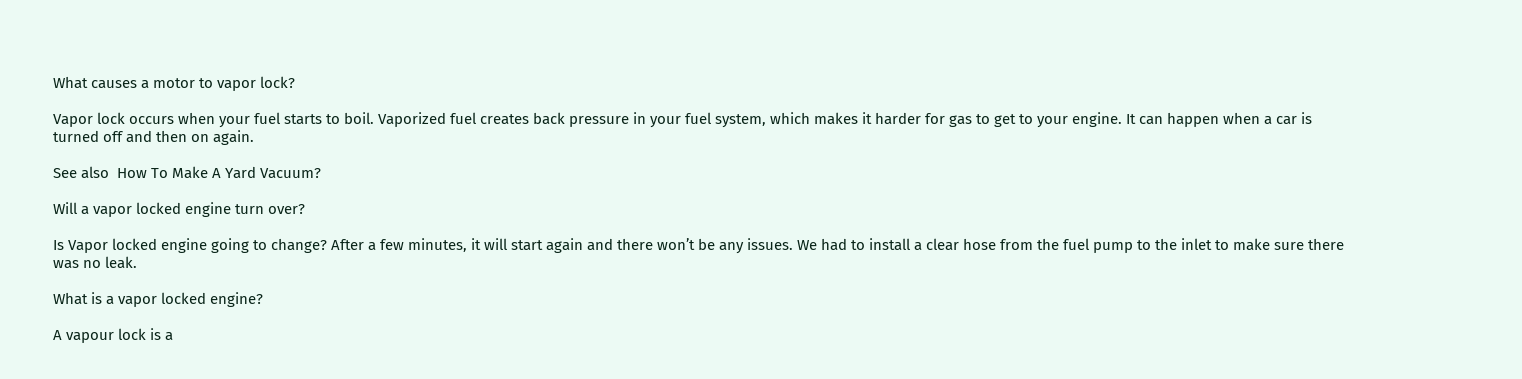What causes a motor to vapor lock?

Vapor lock occurs when your fuel starts to boil. Vaporized fuel creates back pressure in your fuel system, which makes it harder for gas to get to your engine. It can happen when a car is turned off and then on again.

See also  How To Make A Yard Vacuum?

Will a vapor locked engine turn over?

Is Vapor locked engine going to change? After a few minutes, it will start again and there won’t be any issues. We had to install a clear hose from the fuel pump to the inlet to make sure there was no leak.

What is a vapor locked engine?

A vapour lock is a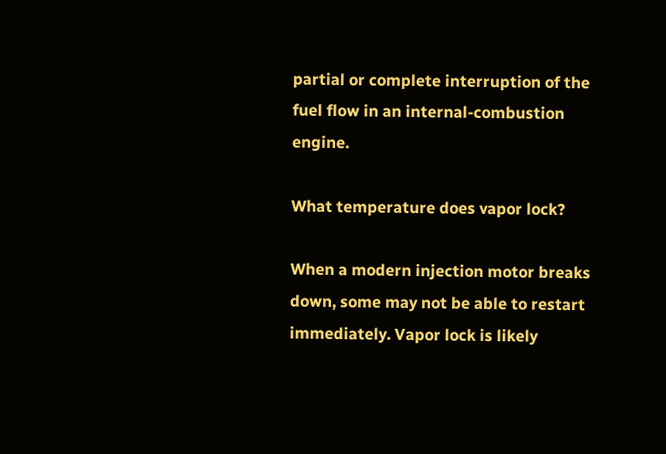partial or complete interruption of the fuel flow in an internal-combustion engine.

What temperature does vapor lock?

When a modern injection motor breaks down, some may not be able to restart immediately. Vapor lock is likely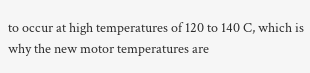to occur at high temperatures of 120 to 140 C, which is why the new motor temperatures are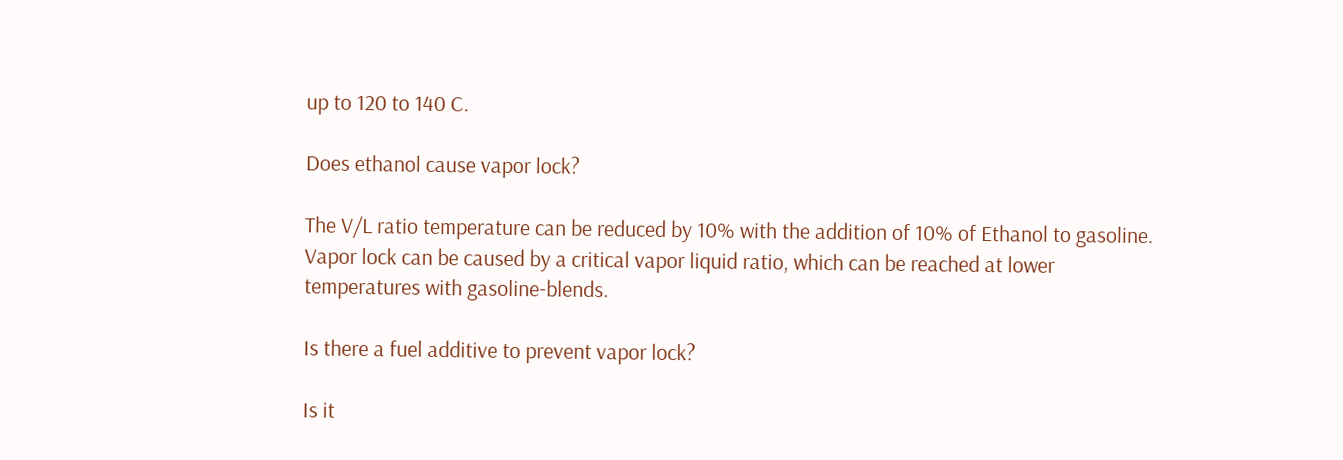up to 120 to 140 C.

Does ethanol cause vapor lock?

The V/L ratio temperature can be reduced by 10% with the addition of 10% of Ethanol to gasoline. Vapor lock can be caused by a critical vapor liquid ratio, which can be reached at lower temperatures with gasoline-blends.

Is there a fuel additive to prevent vapor lock?

Is it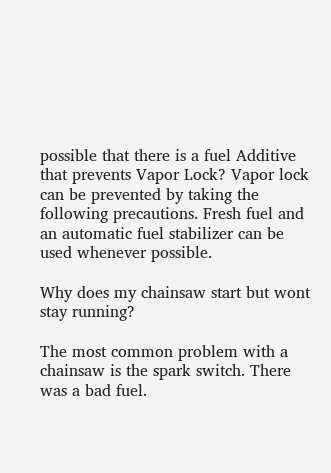possible that there is a fuel Additive that prevents Vapor Lock? Vapor lock can be prevented by taking the following precautions. Fresh fuel and an automatic fuel stabilizer can be used whenever possible.

Why does my chainsaw start but wont stay running?

The most common problem with a chainsaw is the spark switch. There was a bad fuel.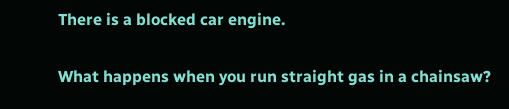There is a blocked car engine.

What happens when you run straight gas in a chainsaw?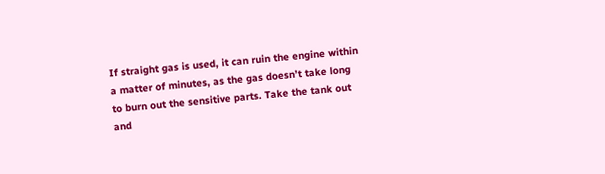If straight gas is used, it can ruin the engine within a matter of minutes, as the gas doesn’t take long to burn out the sensitive parts. Take the tank out and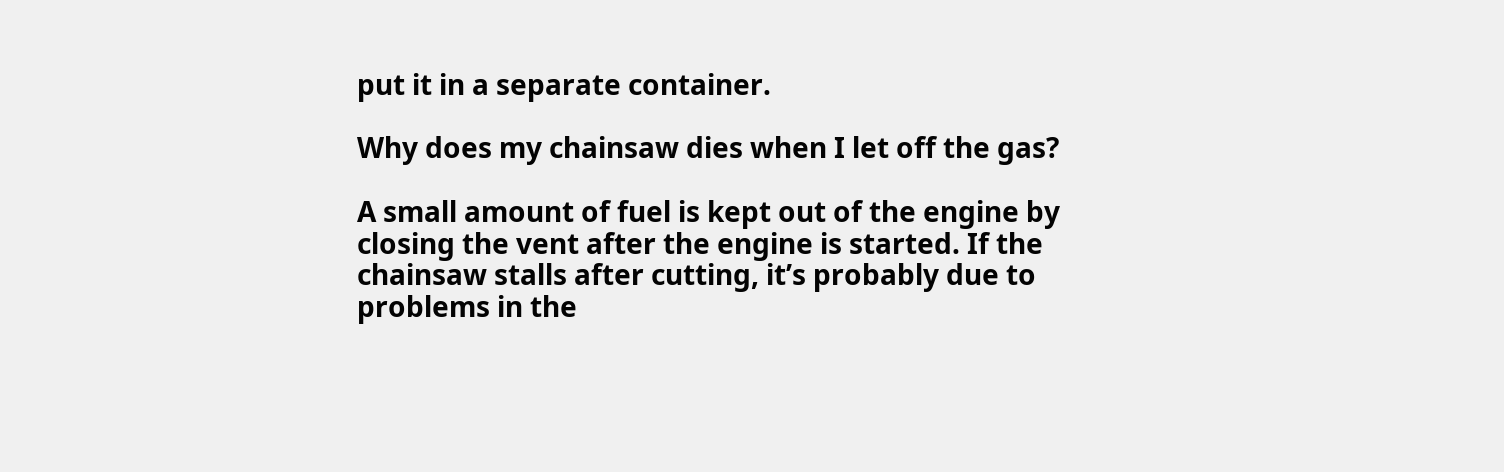put it in a separate container.

Why does my chainsaw dies when I let off the gas?

A small amount of fuel is kept out of the engine by closing the vent after the engine is started. If the chainsaw stalls after cutting, it’s probably due to problems in the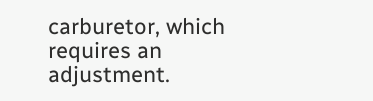carburetor, which requires an adjustment.